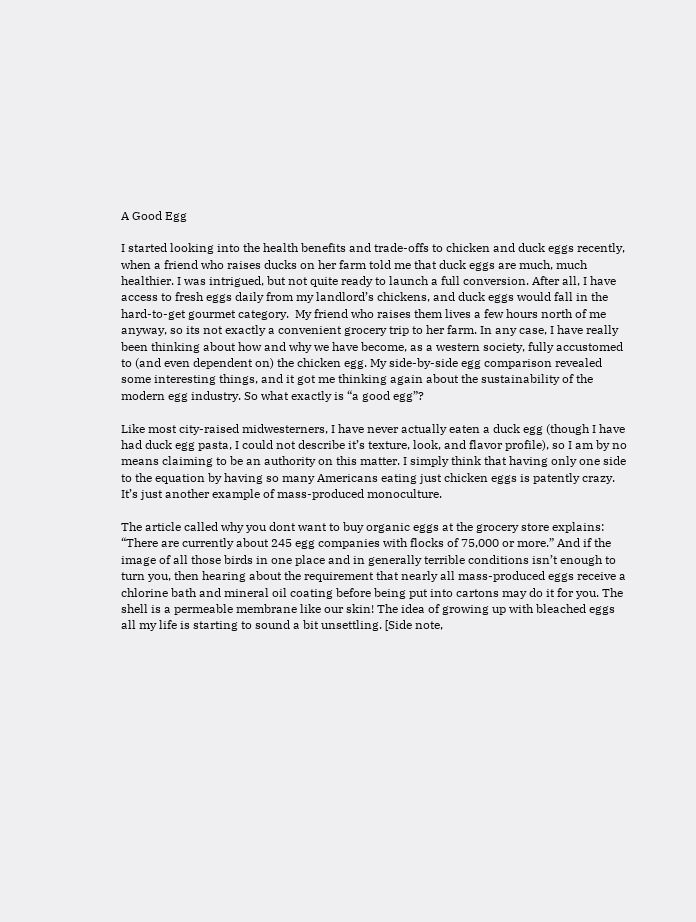A Good Egg

I started looking into the health benefits and trade-offs to chicken and duck eggs recently, when a friend who raises ducks on her farm told me that duck eggs are much, much healthier. I was intrigued, but not quite ready to launch a full conversion. After all, I have access to fresh eggs daily from my landlord’s chickens, and duck eggs would fall in the hard-to-get gourmet category.  My friend who raises them lives a few hours north of me anyway, so its not exactly a convenient grocery trip to her farm. In any case, I have really been thinking about how and why we have become, as a western society, fully accustomed to (and even dependent on) the chicken egg. My side-by-side egg comparison revealed some interesting things, and it got me thinking again about the sustainability of the modern egg industry. So what exactly is “a good egg”?

Like most city-raised midwesterners, I have never actually eaten a duck egg (though I have had duck egg pasta, I could not describe it’s texture, look, and flavor profile), so I am by no means claiming to be an authority on this matter. I simply think that having only one side to the equation by having so many Americans eating just chicken eggs is patently crazy. It’s just another example of mass-produced monoculture.

The article called why you dont want to buy organic eggs at the grocery store explains: “There are currently about 245 egg companies with flocks of 75,000 or more.” And if the image of all those birds in one place and in generally terrible conditions isn’t enough to turn you, then hearing about the requirement that nearly all mass-produced eggs receive a chlorine bath and mineral oil coating before being put into cartons may do it for you. The shell is a permeable membrane like our skin! The idea of growing up with bleached eggs all my life is starting to sound a bit unsettling. [Side note,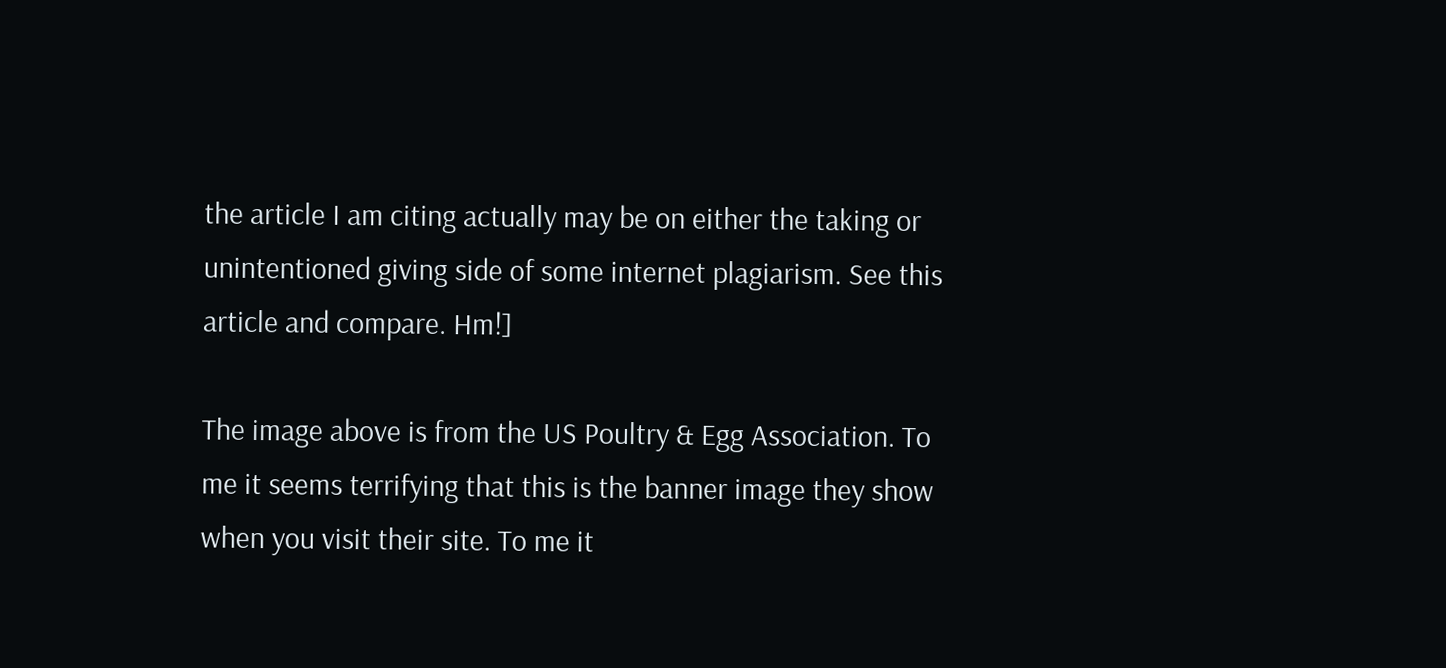the article I am citing actually may be on either the taking or unintentioned giving side of some internet plagiarism. See this article and compare. Hm!]

The image above is from the US Poultry & Egg Association. To me it seems terrifying that this is the banner image they show when you visit their site. To me it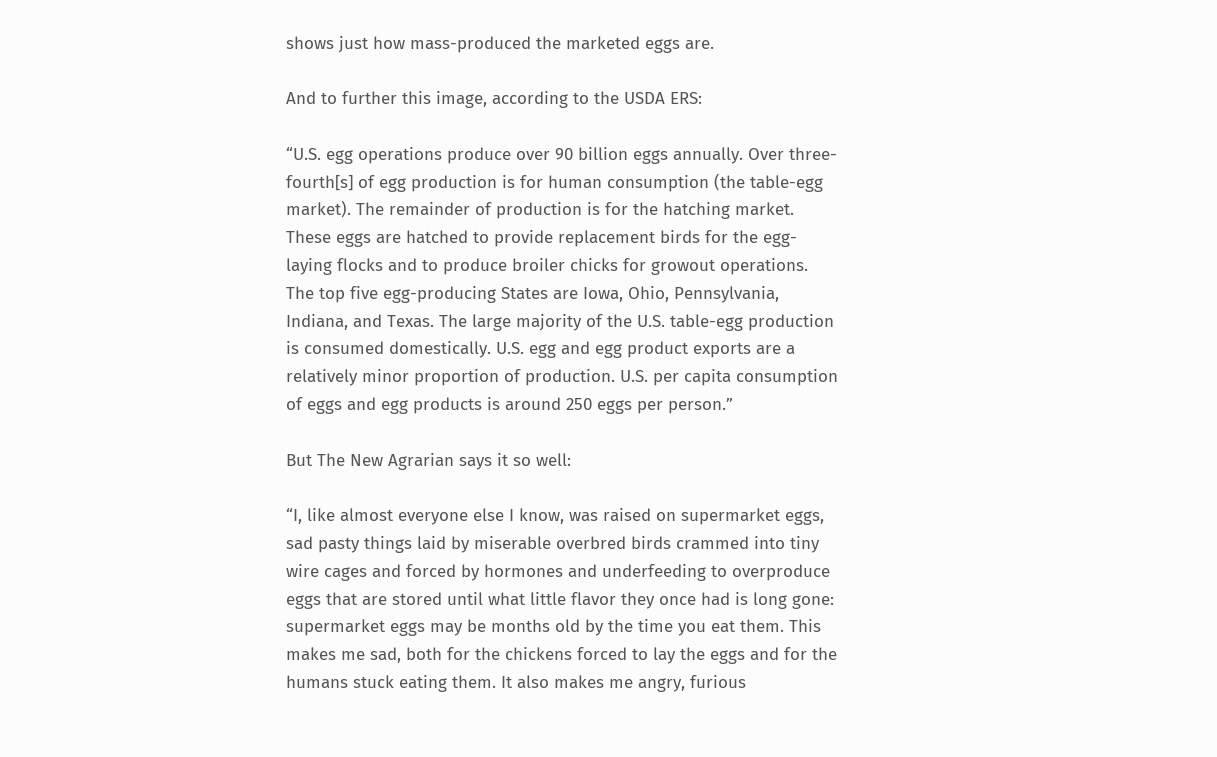shows just how mass-produced the marketed eggs are.

And to further this image, according to the USDA ERS:

“U.S. egg operations produce over 90 billion eggs annually. Over three-fourth[s] of egg production is for human consumption (the table-egg market). The remainder of production is for the hatching market. These eggs are hatched to provide replacement birds for the egg-laying flocks and to produce broiler chicks for growout operations. The top five egg-producing States are Iowa, Ohio, Pennsylvania, Indiana, and Texas. The large majority of the U.S. table-egg production is consumed domestically. U.S. egg and egg product exports are a relatively minor proportion of production. U.S. per capita consumption of eggs and egg products is around 250 eggs per person.”

But The New Agrarian says it so well:

“I, like almost everyone else I know, was raised on supermarket eggs, sad pasty things laid by miserable overbred birds crammed into tiny wire cages and forced by hormones and underfeeding to overproduce eggs that are stored until what little flavor they once had is long gone: supermarket eggs may be months old by the time you eat them. This makes me sad, both for the chickens forced to lay the eggs and for the humans stuck eating them. It also makes me angry, furious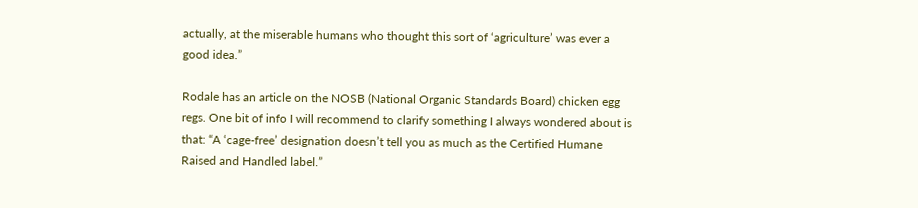actually, at the miserable humans who thought this sort of ‘agriculture’ was ever a good idea.”

Rodale has an article on the NOSB (National Organic Standards Board) chicken egg regs. One bit of info I will recommend to clarify something I always wondered about is that: “A ‘cage-free’ designation doesn’t tell you as much as the Certified Humane Raised and Handled label.”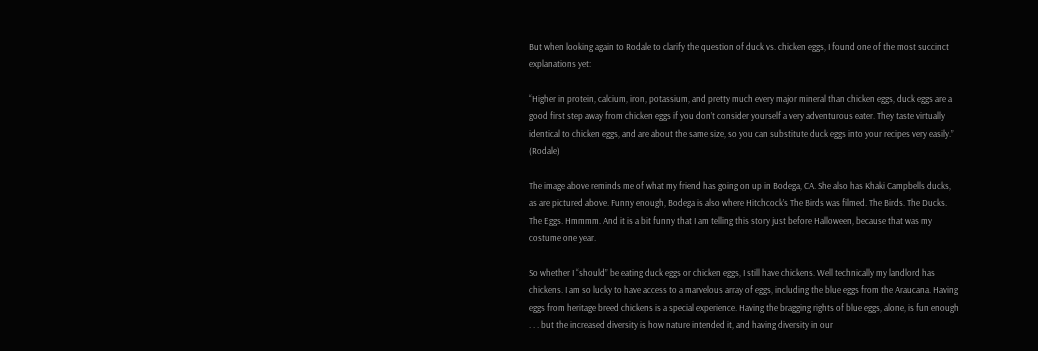But when looking again to Rodale to clarify the question of duck vs. chicken eggs, I found one of the most succinct explanations yet:

“Higher in protein, calcium, iron, potassium, and pretty much every major mineral than chicken eggs, duck eggs are a good first step away from chicken eggs if you don’t consider yourself a very adventurous eater. They taste virtually identical to chicken eggs, and are about the same size, so you can substitute duck eggs into your recipes very easily.” (Rodale)

The image above reminds me of what my friend has going on up in Bodega, CA. She also has Khaki Campbells ducks, as are pictured above. Funny enough, Bodega is also where Hitchcock’s The Birds was filmed. The Birds. The Ducks. The Eggs. Hmmmm. And it is a bit funny that I am telling this story just before Halloween, because that was my costume one year.

So whether I “should” be eating duck eggs or chicken eggs, I still have chickens. Well technically my landlord has chickens. I am so lucky to have access to a marvelous array of eggs, including the blue eggs from the Araucana. Having eggs from heritage breed chickens is a special experience. Having the bragging rights of blue eggs, alone, is fun enough . . . but the increased diversity is how nature intended it, and having diversity in our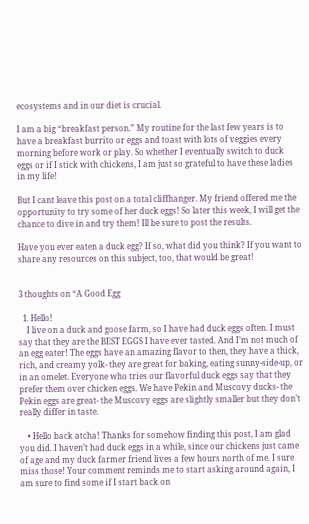ecosystems and in our diet is crucial.

I am a big “breakfast person.” My routine for the last few years is to have a breakfast burrito or eggs and toast with lots of veggies every morning before work or play. So whether I eventually switch to duck eggs or if I stick with chickens, I am just so grateful to have these ladies in my life!

But I cant leave this post on a total cliffhanger. My friend offered me the opportunity to try some of her duck eggs! So later this week, I will get the chance to dive in and try them! Ill be sure to post the results.

Have you ever eaten a duck egg? If so, what did you think? If you want to share any resources on this subject, too, that would be great!


3 thoughts on “A Good Egg

  1. Hello!
    I live on a duck and goose farm, so I have had duck eggs often. I must say that they are the BEST EGGS I have ever tasted. And I’m not much of an egg eater! The eggs have an amazing flavor to then, they have a thick, rich, and creamy yolk- they are great for baking, eating sunny-side-up, or in an omelet. Everyone who tries our flavorful duck eggs say that they prefer them over chicken eggs. We have Pekin and Muscovy ducks- the Pekin eggs are great- the Muscovy eggs are slightly smaller but they don’t really differ in taste.

    • Hello back atcha! Thanks for somehow finding this post, I am glad you did. I haven’t had duck eggs in a while, since our chickens just came of age and my duck farmer friend lives a few hours north of me. I sure miss those! Your comment reminds me to start asking around again, I am sure to find some if I start back on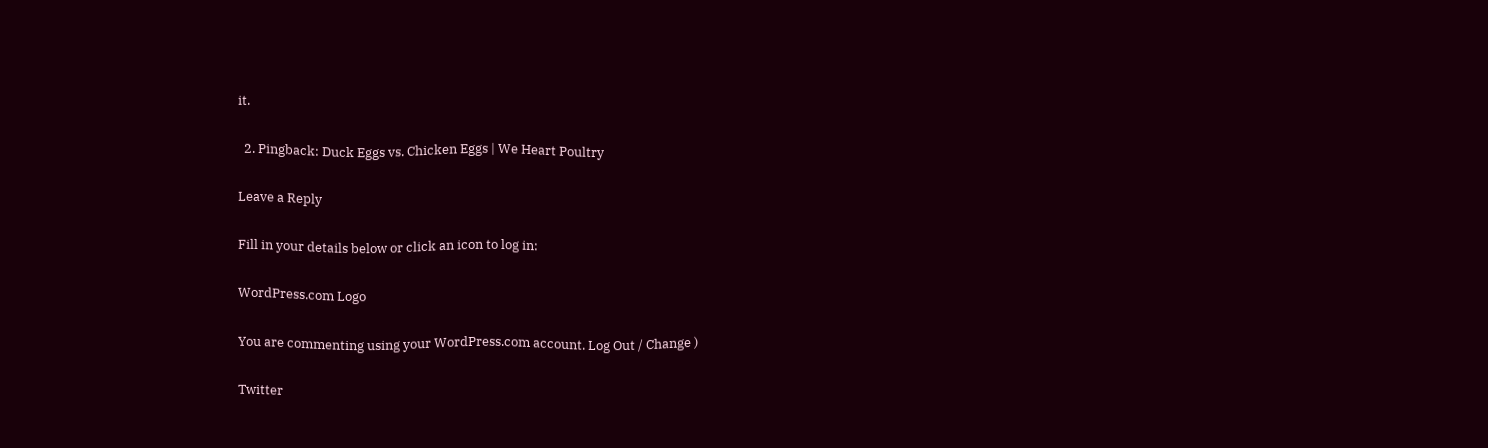it.

  2. Pingback: Duck Eggs vs. Chicken Eggs | We Heart Poultry

Leave a Reply

Fill in your details below or click an icon to log in:

WordPress.com Logo

You are commenting using your WordPress.com account. Log Out / Change )

Twitter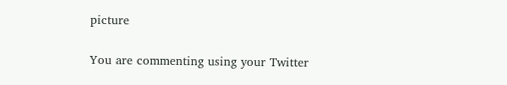picture

You are commenting using your Twitter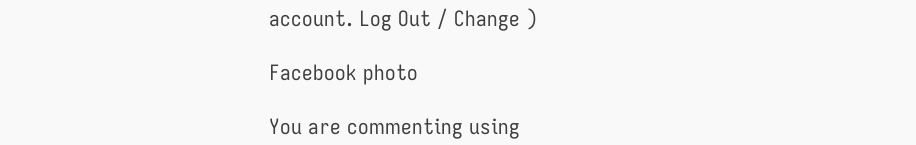account. Log Out / Change )

Facebook photo

You are commenting using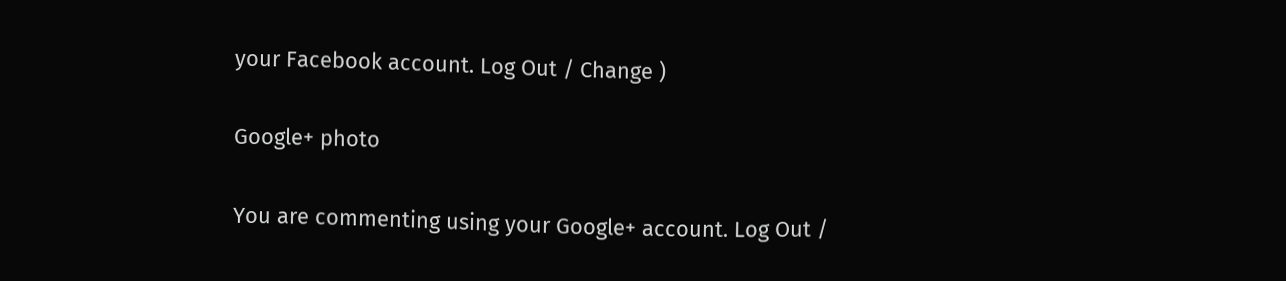your Facebook account. Log Out / Change )

Google+ photo

You are commenting using your Google+ account. Log Out /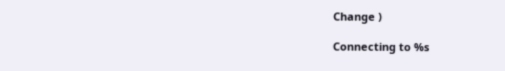Change )

Connecting to %s